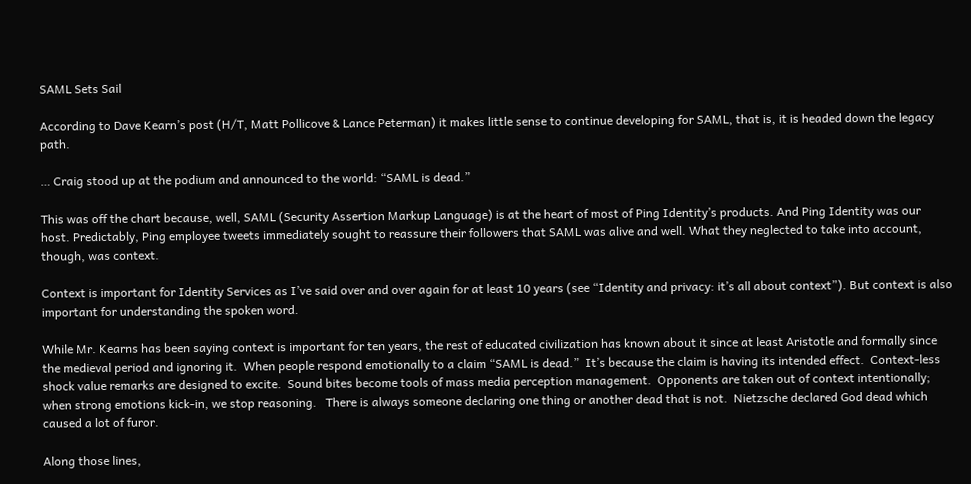SAML Sets Sail

According to Dave Kearn’s post (H/T, Matt Pollicove & Lance Peterman) it makes little sense to continue developing for SAML, that is, it is headed down the legacy path.

… Craig stood up at the podium and announced to the world: “SAML is dead.”

This was off the chart because, well, SAML (Security Assertion Markup Language) is at the heart of most of Ping Identity’s products. And Ping Identity was our host. Predictably, Ping employee tweets immediately sought to reassure their followers that SAML was alive and well. What they neglected to take into account, though, was context.

Context is important for Identity Services as I’ve said over and over again for at least 10 years (see “Identity and privacy: it’s all about context”). But context is also important for understanding the spoken word.

While Mr. Kearns has been saying context is important for ten years, the rest of educated civilization has known about it since at least Aristotle and formally since the medieval period and ignoring it.  When people respond emotionally to a claim “SAML is dead.”  It’s because the claim is having its intended effect.  Context-less shock value remarks are designed to excite.  Sound bites become tools of mass media perception management.  Opponents are taken out of context intentionally; when strong emotions kick-in, we stop reasoning.   There is always someone declaring one thing or another dead that is not.  Nietzsche declared God dead which caused a lot of furor.

Along those lines,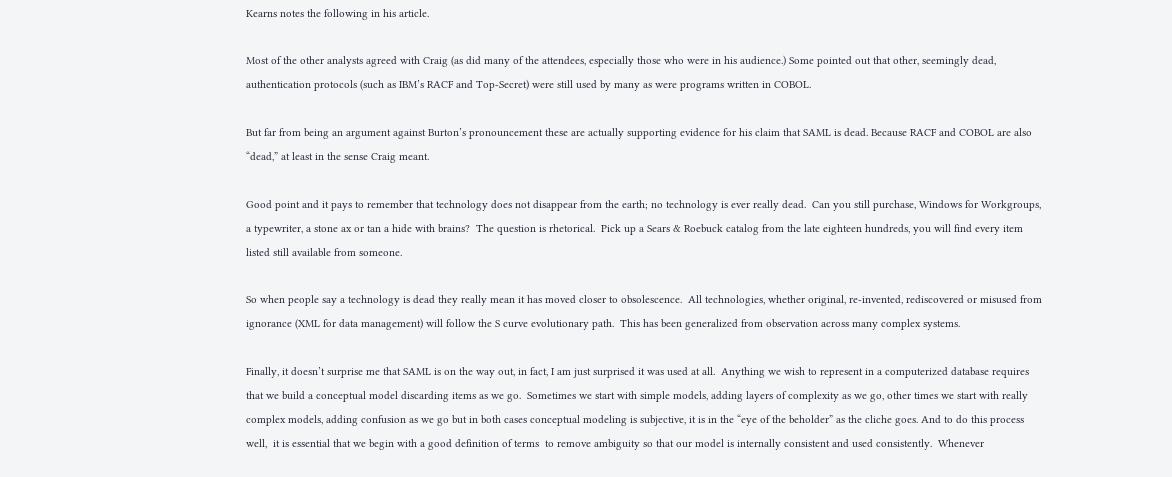Kearns notes the following in his article.

Most of the other analysts agreed with Craig (as did many of the attendees, especially those who were in his audience.) Some pointed out that other, seemingly dead, authentication protocols (such as IBM’s RACF and Top-Secret) were still used by many as were programs written in COBOL.

But far from being an argument against Burton’s pronouncement these are actually supporting evidence for his claim that SAML is dead. Because RACF and COBOL are also “dead,” at least in the sense Craig meant.

Good point and it pays to remember that technology does not disappear from the earth; no technology is ever really dead.  Can you still purchase, Windows for Workgroups, a typewriter, a stone ax or tan a hide with brains?  The question is rhetorical.  Pick up a Sears & Roebuck catalog from the late eighteen hundreds, you will find every item listed still available from someone.

So when people say a technology is dead they really mean it has moved closer to obsolescence.  All technologies, whether original, re-invented, rediscovered or misused from ignorance (XML for data management) will follow the S curve evolutionary path.  This has been generalized from observation across many complex systems.

Finally, it doesn’t surprise me that SAML is on the way out, in fact, I am just surprised it was used at all.  Anything we wish to represent in a computerized database requires that we build a conceptual model discarding items as we go.  Sometimes we start with simple models, adding layers of complexity as we go, other times we start with really complex models, adding confusion as we go but in both cases conceptual modeling is subjective, it is in the “eye of the beholder” as the cliche goes. And to do this process well,  it is essential that we begin with a good definition of terms  to remove ambiguity so that our model is internally consistent and used consistently.  Whenever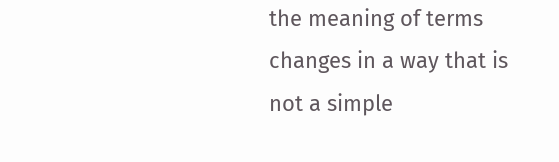the meaning of terms changes in a way that is not a simple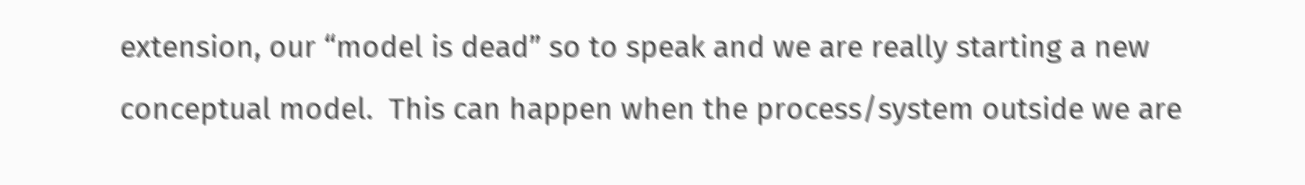extension, our “model is dead” so to speak and we are really starting a new conceptual model.  This can happen when the process/system outside we are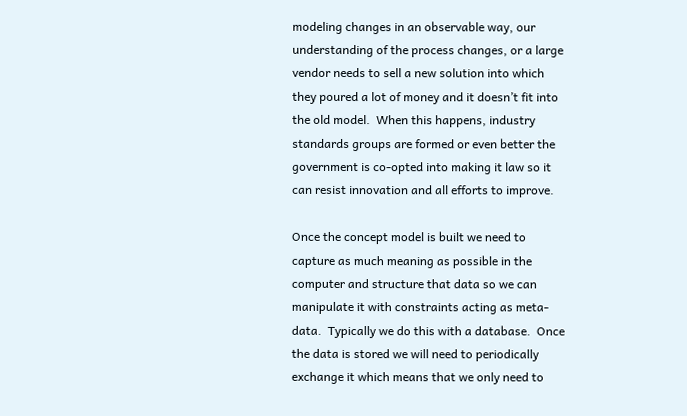modeling changes in an observable way, our understanding of the process changes, or a large vendor needs to sell a new solution into which they poured a lot of money and it doesn’t fit into the old model.  When this happens, industry standards groups are formed or even better the government is co-opted into making it law so it can resist innovation and all efforts to improve.

Once the concept model is built we need to capture as much meaning as possible in the computer and structure that data so we can manipulate it with constraints acting as meta-data.  Typically we do this with a database.  Once the data is stored we will need to periodically exchange it which means that we only need to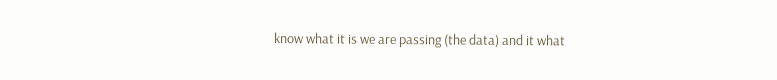know what it is we are passing (the data) and it what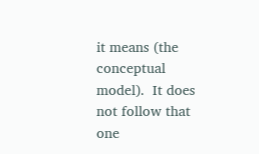it means (the conceptual model).  It does not follow that one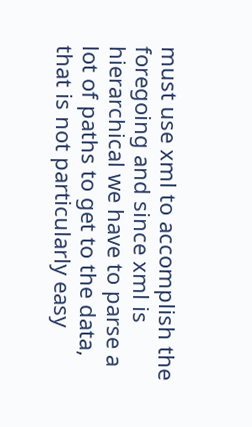must use xml to accomplish the foregoing and since xml is hierarchical we have to parse a lot of paths to get to the data, that is not particularly easy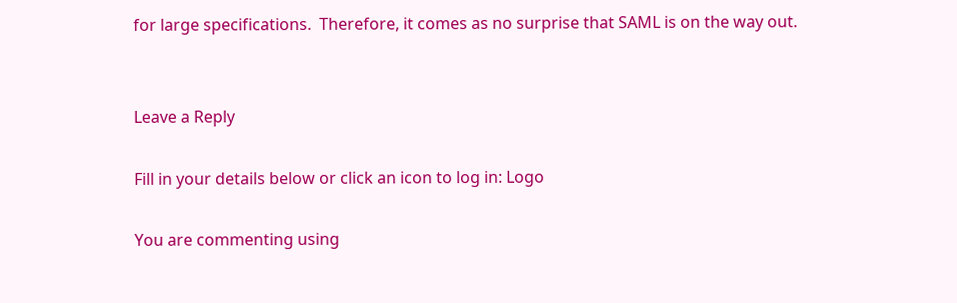for large specifications.  Therefore, it comes as no surprise that SAML is on the way out.


Leave a Reply

Fill in your details below or click an icon to log in: Logo

You are commenting using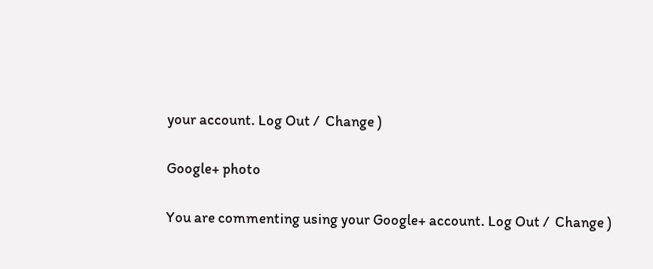your account. Log Out /  Change )

Google+ photo

You are commenting using your Google+ account. Log Out /  Change )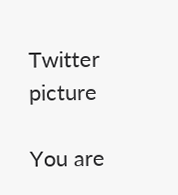Twitter picture

You are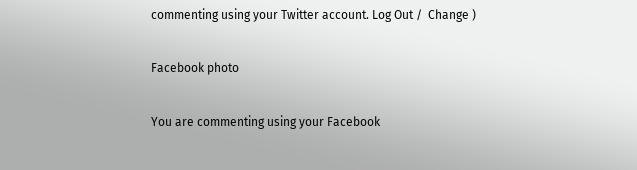commenting using your Twitter account. Log Out /  Change )

Facebook photo

You are commenting using your Facebook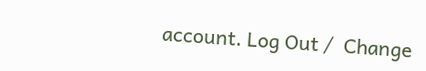account. Log Out /  Change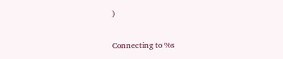)


Connecting to %s